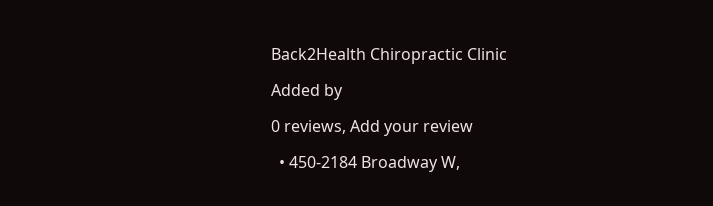Back2Health Chiropractic Clinic

Added by

0 reviews, Add your review

  • 450-2184 Broadway W,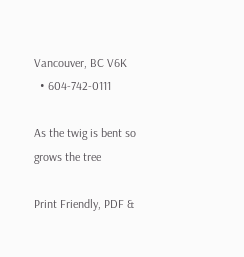Vancouver, BC V6K
  • 604-742-0111

As the twig is bent so grows the tree

Print Friendly, PDF &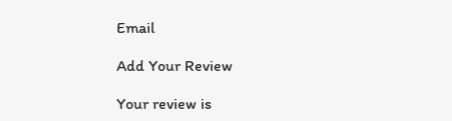Email

Add Your Review

Your review is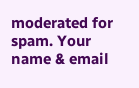moderated for spam. Your name & email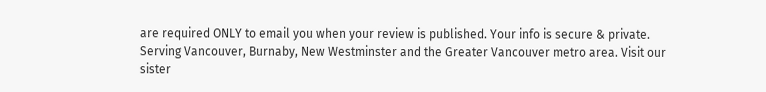are required ONLY to email you when your review is published. Your info is secure & private.
Serving Vancouver, Burnaby, New Westminster and the Greater Vancouver metro area. Visit our sister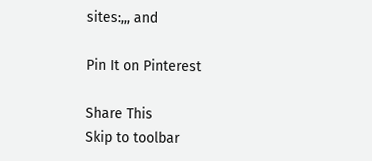sites:,,, and

Pin It on Pinterest

Share This
Skip to toolbar